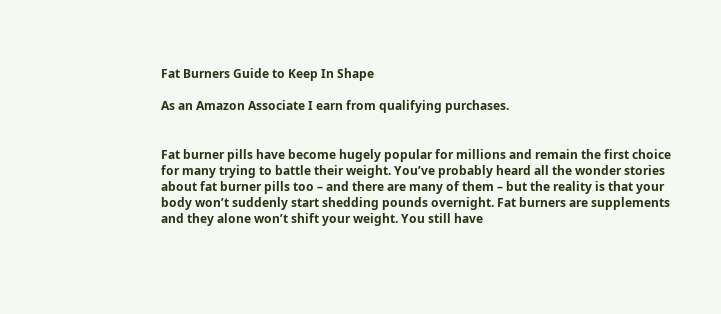Fat Burners Guide to Keep In Shape

As an Amazon Associate I earn from qualifying purchases.


Fat burner pills have become hugely popular for millions and remain the first choice for many trying to battle their weight. You’ve probably heard all the wonder stories about fat burner pills too – and there are many of them – but the reality is that your body won’t suddenly start shedding pounds overnight. Fat burners are supplements and they alone won’t shift your weight. You still have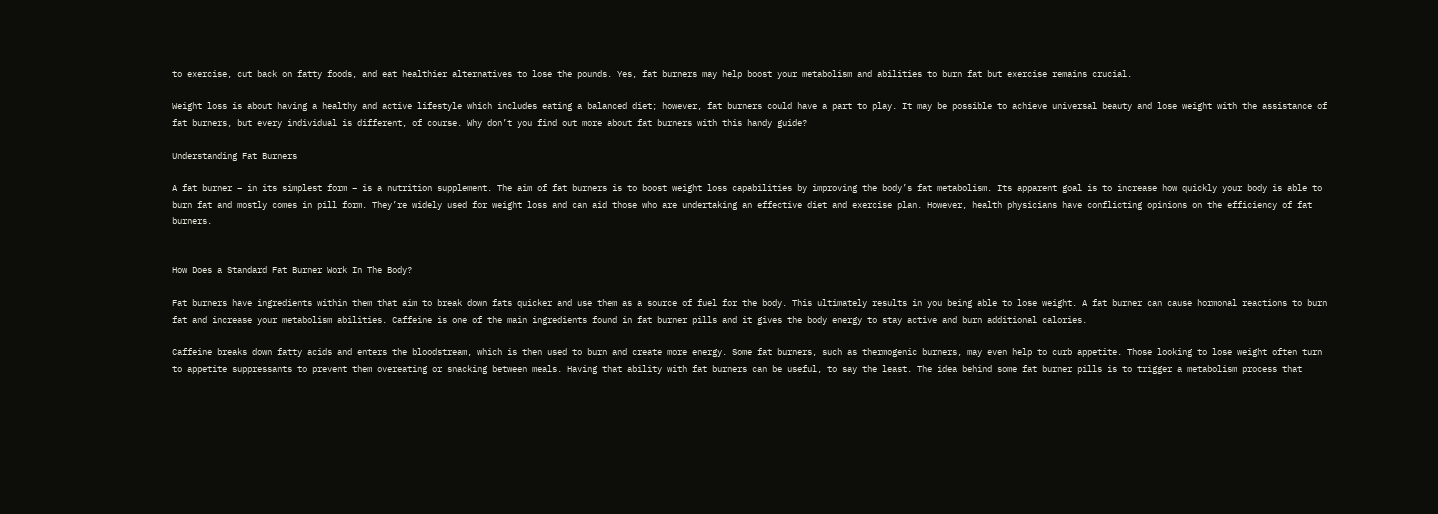to exercise, cut back on fatty foods, and eat healthier alternatives to lose the pounds. Yes, fat burners may help boost your metabolism and abilities to burn fat but exercise remains crucial.

Weight loss is about having a healthy and active lifestyle which includes eating a balanced diet; however, fat burners could have a part to play. It may be possible to achieve universal beauty and lose weight with the assistance of fat burners, but every individual is different, of course. Why don’t you find out more about fat burners with this handy guide?

Understanding Fat Burners

A fat burner – in its simplest form – is a nutrition supplement. The aim of fat burners is to boost weight loss capabilities by improving the body’s fat metabolism. Its apparent goal is to increase how quickly your body is able to burn fat and mostly comes in pill form. They’re widely used for weight loss and can aid those who are undertaking an effective diet and exercise plan. However, health physicians have conflicting opinions on the efficiency of fat burners.


How Does a Standard Fat Burner Work In The Body?

Fat burners have ingredients within them that aim to break down fats quicker and use them as a source of fuel for the body. This ultimately results in you being able to lose weight. A fat burner can cause hormonal reactions to burn fat and increase your metabolism abilities. Caffeine is one of the main ingredients found in fat burner pills and it gives the body energy to stay active and burn additional calories.

Caffeine breaks down fatty acids and enters the bloodstream, which is then used to burn and create more energy. Some fat burners, such as thermogenic burners, may even help to curb appetite. Those looking to lose weight often turn to appetite suppressants to prevent them overeating or snacking between meals. Having that ability with fat burners can be useful, to say the least. The idea behind some fat burner pills is to trigger a metabolism process that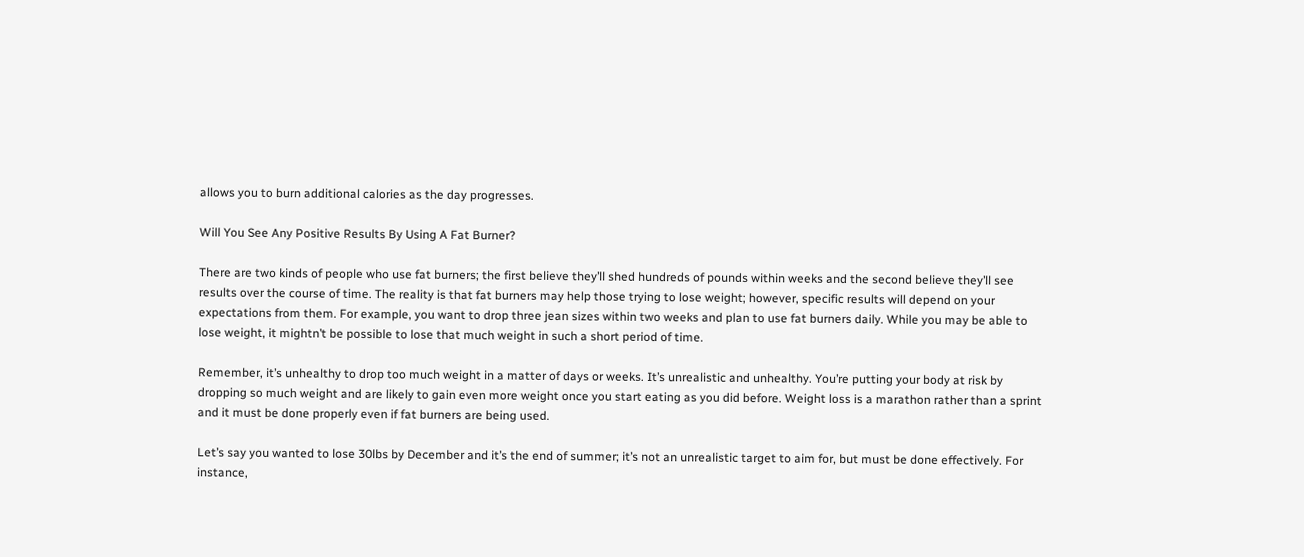allows you to burn additional calories as the day progresses.

Will You See Any Positive Results By Using A Fat Burner?

There are two kinds of people who use fat burners; the first believe they’ll shed hundreds of pounds within weeks and the second believe they’ll see results over the course of time. The reality is that fat burners may help those trying to lose weight; however, specific results will depend on your expectations from them. For example, you want to drop three jean sizes within two weeks and plan to use fat burners daily. While you may be able to lose weight, it mightn’t be possible to lose that much weight in such a short period of time.

Remember, it’s unhealthy to drop too much weight in a matter of days or weeks. It’s unrealistic and unhealthy. You’re putting your body at risk by dropping so much weight and are likely to gain even more weight once you start eating as you did before. Weight loss is a marathon rather than a sprint and it must be done properly even if fat burners are being used.

Let’s say you wanted to lose 30lbs by December and it’s the end of summer; it’s not an unrealistic target to aim for, but must be done effectively. For instance,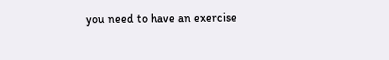you need to have an exercise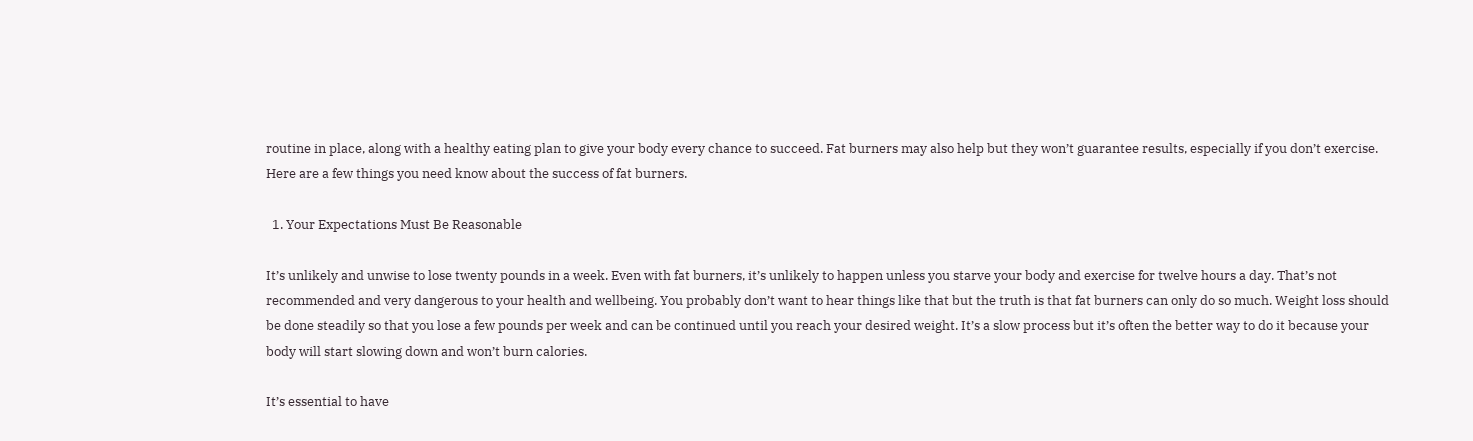routine in place, along with a healthy eating plan to give your body every chance to succeed. Fat burners may also help but they won’t guarantee results, especially if you don’t exercise.  Here are a few things you need know about the success of fat burners.

  1. Your Expectations Must Be Reasonable

It’s unlikely and unwise to lose twenty pounds in a week. Even with fat burners, it’s unlikely to happen unless you starve your body and exercise for twelve hours a day. That’s not recommended and very dangerous to your health and wellbeing. You probably don’t want to hear things like that but the truth is that fat burners can only do so much. Weight loss should be done steadily so that you lose a few pounds per week and can be continued until you reach your desired weight. It’s a slow process but it’s often the better way to do it because your body will start slowing down and won’t burn calories.

It’s essential to have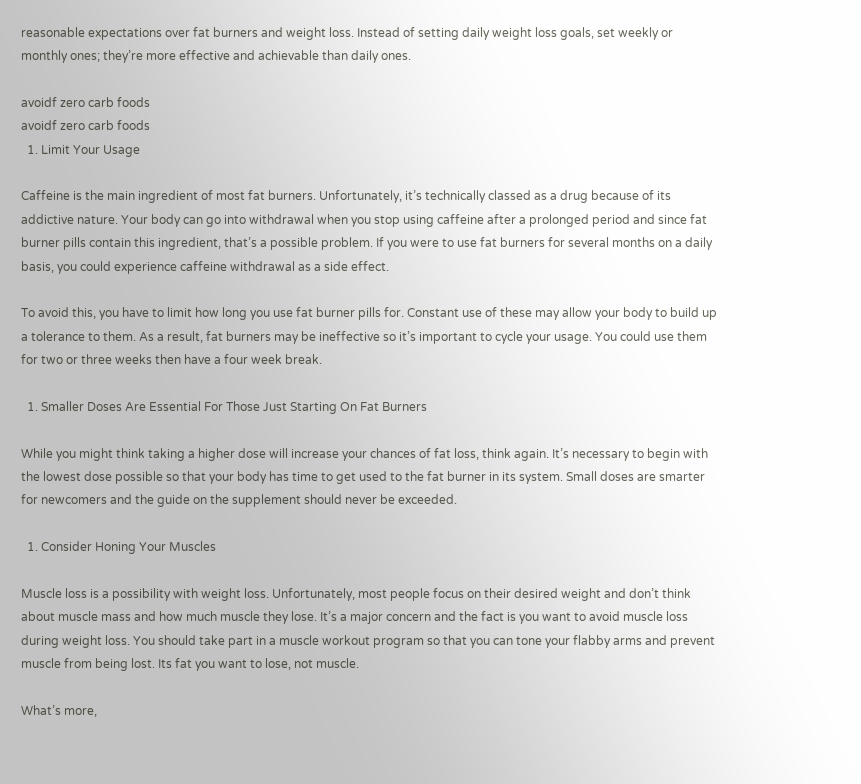reasonable expectations over fat burners and weight loss. Instead of setting daily weight loss goals, set weekly or monthly ones; they’re more effective and achievable than daily ones.

avoidf zero carb foods
avoidf zero carb foods
  1. Limit Your Usage

Caffeine is the main ingredient of most fat burners. Unfortunately, it’s technically classed as a drug because of its addictive nature. Your body can go into withdrawal when you stop using caffeine after a prolonged period and since fat burner pills contain this ingredient, that’s a possible problem. If you were to use fat burners for several months on a daily basis, you could experience caffeine withdrawal as a side effect.

To avoid this, you have to limit how long you use fat burner pills for. Constant use of these may allow your body to build up a tolerance to them. As a result, fat burners may be ineffective so it’s important to cycle your usage. You could use them for two or three weeks then have a four week break.

  1. Smaller Doses Are Essential For Those Just Starting On Fat Burners

While you might think taking a higher dose will increase your chances of fat loss, think again. It’s necessary to begin with the lowest dose possible so that your body has time to get used to the fat burner in its system. Small doses are smarter for newcomers and the guide on the supplement should never be exceeded.

  1. Consider Honing Your Muscles

Muscle loss is a possibility with weight loss. Unfortunately, most people focus on their desired weight and don’t think about muscle mass and how much muscle they lose. It’s a major concern and the fact is you want to avoid muscle loss during weight loss. You should take part in a muscle workout program so that you can tone your flabby arms and prevent muscle from being lost. Its fat you want to lose, not muscle.

What’s more,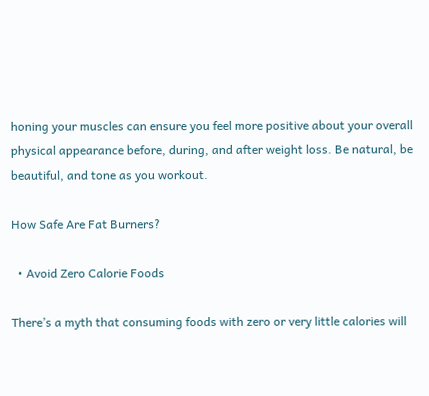honing your muscles can ensure you feel more positive about your overall physical appearance before, during, and after weight loss. Be natural, be beautiful, and tone as you workout.

How Safe Are Fat Burners?

  • Avoid Zero Calorie Foods

There’s a myth that consuming foods with zero or very little calories will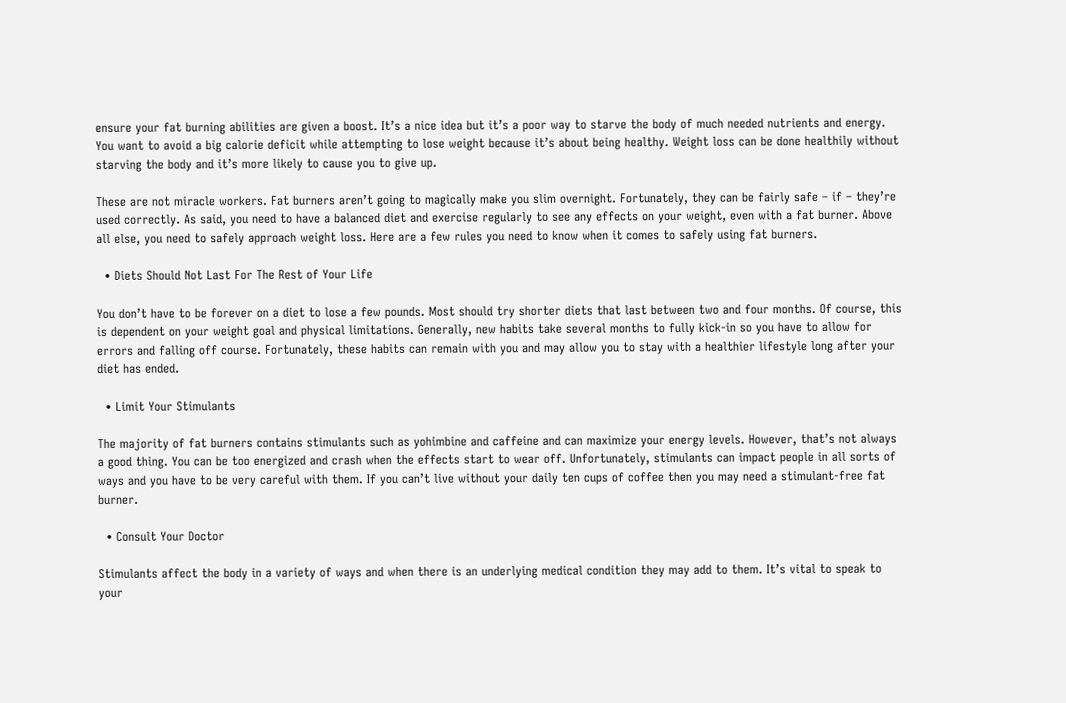ensure your fat burning abilities are given a boost. It’s a nice idea but it’s a poor way to starve the body of much needed nutrients and energy. You want to avoid a big calorie deficit while attempting to lose weight because it’s about being healthy. Weight loss can be done healthily without starving the body and it’s more likely to cause you to give up.

These are not miracle workers. Fat burners aren’t going to magically make you slim overnight. Fortunately, they can be fairly safe – if – they’re used correctly. As said, you need to have a balanced diet and exercise regularly to see any effects on your weight, even with a fat burner. Above all else, you need to safely approach weight loss. Here are a few rules you need to know when it comes to safely using fat burners.

  • Diets Should Not Last For The Rest of Your Life

You don’t have to be forever on a diet to lose a few pounds. Most should try shorter diets that last between two and four months. Of course, this is dependent on your weight goal and physical limitations. Generally, new habits take several months to fully kick-in so you have to allow for errors and falling off course. Fortunately, these habits can remain with you and may allow you to stay with a healthier lifestyle long after your diet has ended.

  • Limit Your Stimulants

The majority of fat burners contains stimulants such as yohimbine and caffeine and can maximize your energy levels. However, that’s not always a good thing. You can be too energized and crash when the effects start to wear off. Unfortunately, stimulants can impact people in all sorts of ways and you have to be very careful with them. If you can’t live without your daily ten cups of coffee then you may need a stimulant-free fat burner.

  • Consult Your Doctor

Stimulants affect the body in a variety of ways and when there is an underlying medical condition they may add to them. It’s vital to speak to your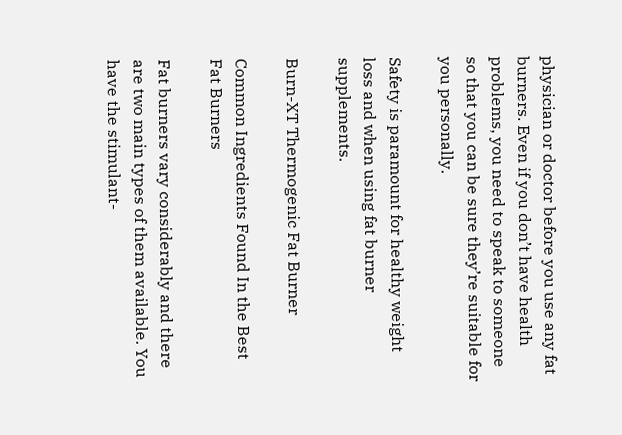physician or doctor before you use any fat burners. Even if you don’t have health problems, you need to speak to someone so that you can be sure they’re suitable for you personally.

Safety is paramount for healthy weight loss and when using fat burner supplements.

Burn-XT Thermogenic Fat Burner

Common Ingredients Found In the Best Fat Burners

Fat burners vary considerably and there are two main types of them available. You have the stimulant-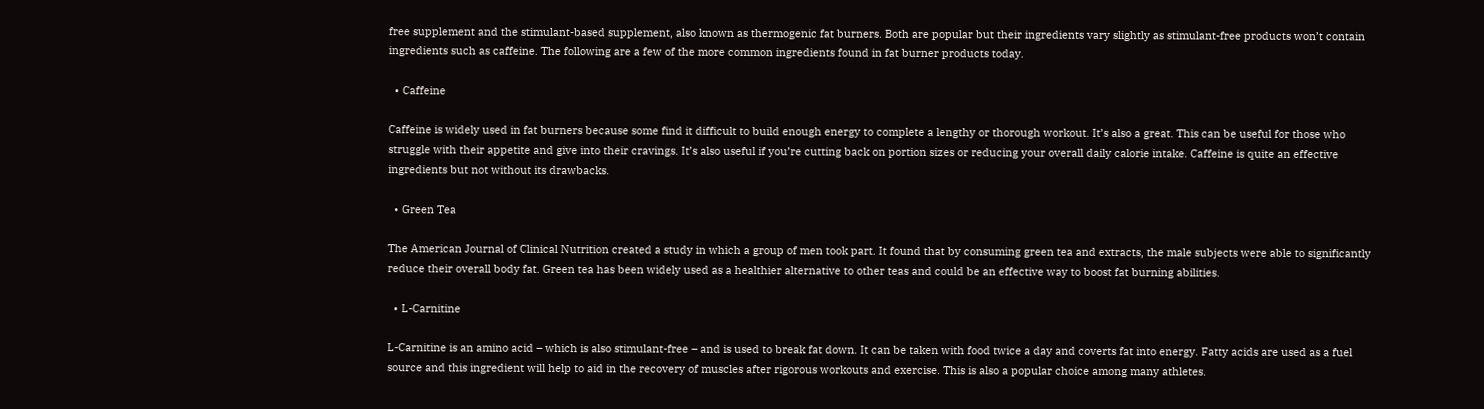free supplement and the stimulant-based supplement, also known as thermogenic fat burners. Both are popular but their ingredients vary slightly as stimulant-free products won’t contain ingredients such as caffeine. The following are a few of the more common ingredients found in fat burner products today.

  • Caffeine

Caffeine is widely used in fat burners because some find it difficult to build enough energy to complete a lengthy or thorough workout. It’s also a great. This can be useful for those who struggle with their appetite and give into their cravings. It’s also useful if you’re cutting back on portion sizes or reducing your overall daily calorie intake. Caffeine is quite an effective ingredients but not without its drawbacks.

  • Green Tea

The American Journal of Clinical Nutrition created a study in which a group of men took part. It found that by consuming green tea and extracts, the male subjects were able to significantly reduce their overall body fat. Green tea has been widely used as a healthier alternative to other teas and could be an effective way to boost fat burning abilities.

  • L-Carnitine

L-Carnitine is an amino acid – which is also stimulant-free – and is used to break fat down. It can be taken with food twice a day and coverts fat into energy. Fatty acids are used as a fuel source and this ingredient will help to aid in the recovery of muscles after rigorous workouts and exercise. This is also a popular choice among many athletes.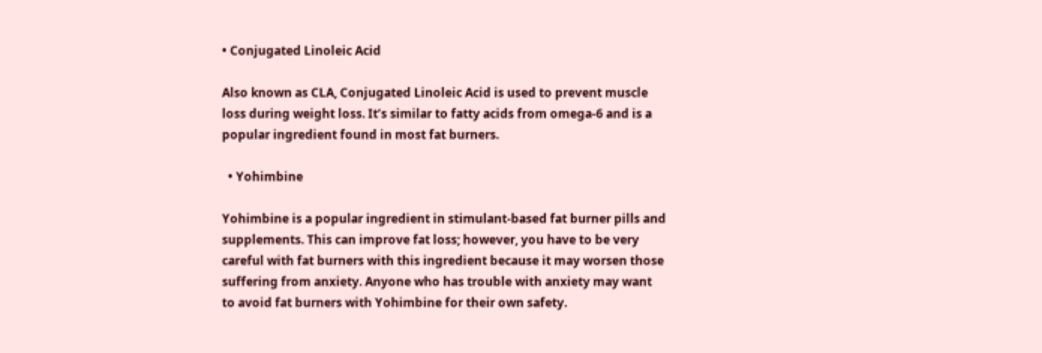• Conjugated Linoleic Acid

Also known as CLA, Conjugated Linoleic Acid is used to prevent muscle loss during weight loss. It’s similar to fatty acids from omega-6 and is a popular ingredient found in most fat burners.

  • Yohimbine

Yohimbine is a popular ingredient in stimulant-based fat burner pills and supplements. This can improve fat loss; however, you have to be very careful with fat burners with this ingredient because it may worsen those suffering from anxiety. Anyone who has trouble with anxiety may want to avoid fat burners with Yohimbine for their own safety.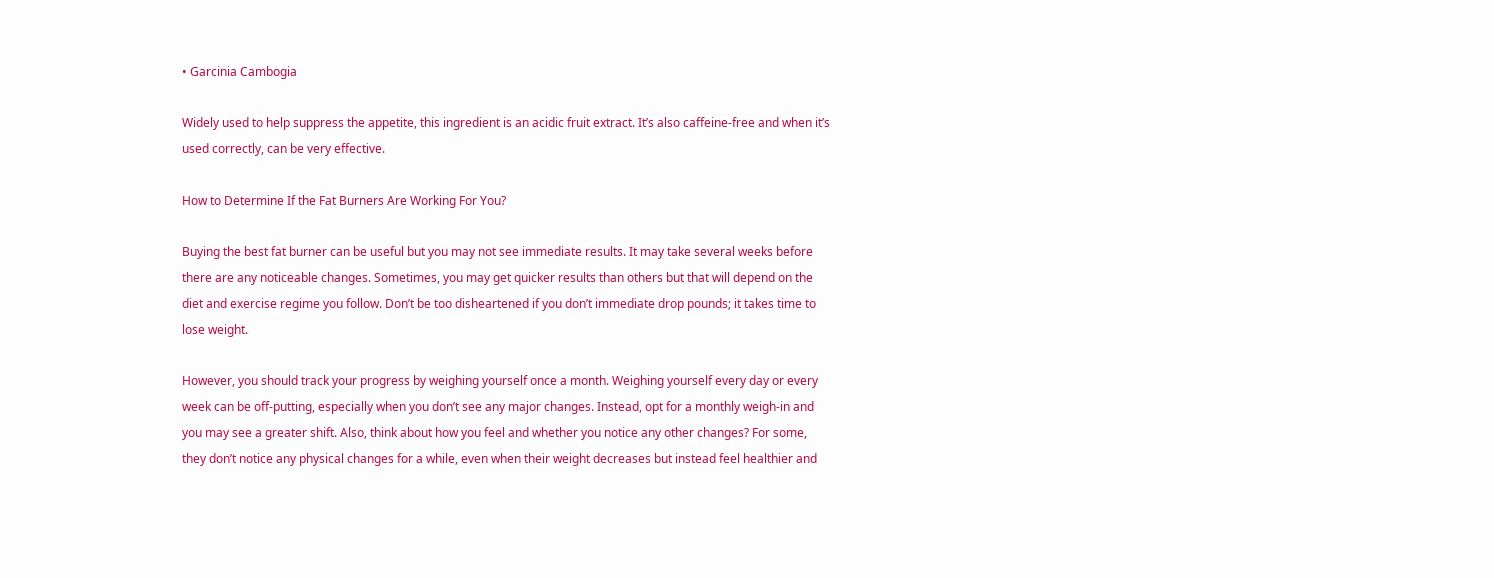• Garcinia Cambogia

Widely used to help suppress the appetite, this ingredient is an acidic fruit extract. It’s also caffeine-free and when it’s used correctly, can be very effective.

How to Determine If the Fat Burners Are Working For You?

Buying the best fat burner can be useful but you may not see immediate results. It may take several weeks before there are any noticeable changes. Sometimes, you may get quicker results than others but that will depend on the diet and exercise regime you follow. Don’t be too disheartened if you don’t immediate drop pounds; it takes time to lose weight.

However, you should track your progress by weighing yourself once a month. Weighing yourself every day or every week can be off-putting, especially when you don’t see any major changes. Instead, opt for a monthly weigh-in and you may see a greater shift. Also, think about how you feel and whether you notice any other changes? For some, they don’t notice any physical changes for a while, even when their weight decreases but instead feel healthier and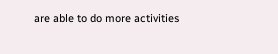are able to do more activities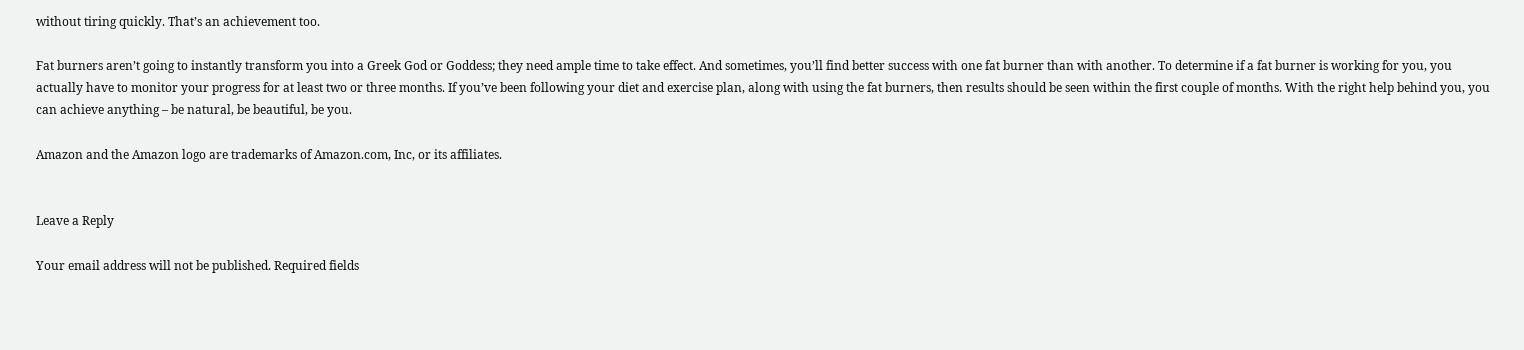without tiring quickly. That’s an achievement too.

Fat burners aren’t going to instantly transform you into a Greek God or Goddess; they need ample time to take effect. And sometimes, you’ll find better success with one fat burner than with another. To determine if a fat burner is working for you, you actually have to monitor your progress for at least two or three months. If you’ve been following your diet and exercise plan, along with using the fat burners, then results should be seen within the first couple of months. With the right help behind you, you can achieve anything – be natural, be beautiful, be you.

Amazon and the Amazon logo are trademarks of Amazon.com, Inc, or its affiliates.


Leave a Reply

Your email address will not be published. Required fields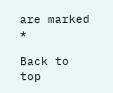are marked *

Back to top